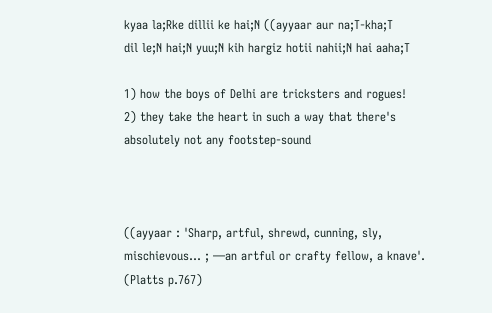kyaa la;Rke dillii ke hai;N ((ayyaar aur na;T-kha;T
dil le;N hai;N yuu;N kih hargiz hotii nahii;N hai aaha;T

1) how the boys of Delhi are tricksters and rogues!
2) they take the heart in such a way that there's absolutely not any footstep-sound



((ayyaar : 'Sharp, artful, shrewd, cunning, sly, mischievous... ; —an artful or crafty fellow, a knave'. (Platts p.767)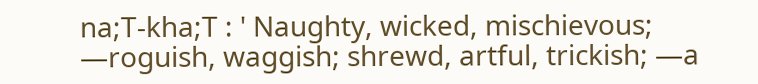na;T-kha;T : ' Naughty, wicked, mischievous; —roguish, waggish; shrewd, artful, trickish; —a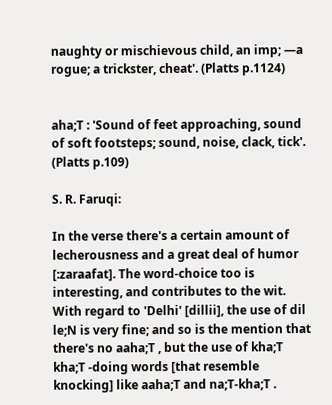naughty or mischievous child, an imp; —a rogue; a trickster, cheat'. (Platts p.1124)


aha;T : 'Sound of feet approaching, sound of soft footsteps; sound, noise, clack, tick'. (Platts p.109)

S. R. Faruqi:

In the verse there's a certain amount of lecherousness and a great deal of humor [:zaraafat]. The word-choice too is interesting, and contributes to the wit. With regard to 'Delhi' [dillii], the use of dil le;N is very fine; and so is the mention that there's no aaha;T , but the use of kha;T kha;T -doing words [that resemble knocking] like aaha;T and na;T-kha;T .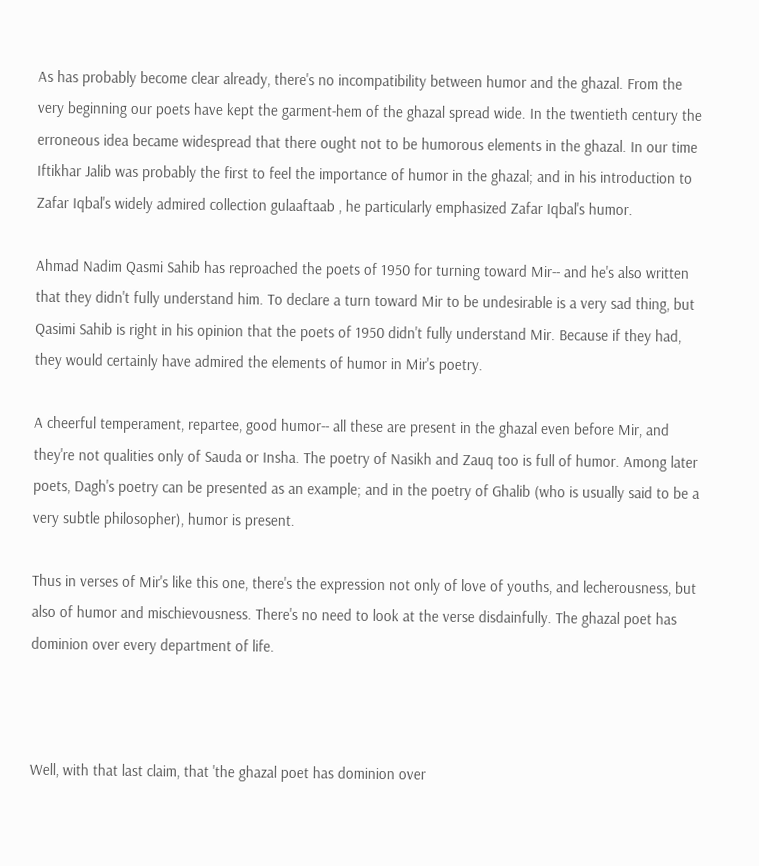As has probably become clear already, there's no incompatibility between humor and the ghazal. From the very beginning our poets have kept the garment-hem of the ghazal spread wide. In the twentieth century the erroneous idea became widespread that there ought not to be humorous elements in the ghazal. In our time Iftikhar Jalib was probably the first to feel the importance of humor in the ghazal; and in his introduction to Zafar Iqbal's widely admired collection gulaaftaab , he particularly emphasized Zafar Iqbal's humor.

Ahmad Nadim Qasmi Sahib has reproached the poets of 1950 for turning toward Mir-- and he's also written that they didn't fully understand him. To declare a turn toward Mir to be undesirable is a very sad thing, but Qasimi Sahib is right in his opinion that the poets of 1950 didn't fully understand Mir. Because if they had, they would certainly have admired the elements of humor in Mir's poetry.

A cheerful temperament, repartee, good humor-- all these are present in the ghazal even before Mir, and they're not qualities only of Sauda or Insha. The poetry of Nasikh and Zauq too is full of humor. Among later poets, Dagh's poetry can be presented as an example; and in the poetry of Ghalib (who is usually said to be a very subtle philosopher), humor is present.

Thus in verses of Mir's like this one, there's the expression not only of love of youths, and lecherousness, but also of humor and mischievousness. There's no need to look at the verse disdainfully. The ghazal poet has dominion over every department of life.



Well, with that last claim, that 'the ghazal poet has dominion over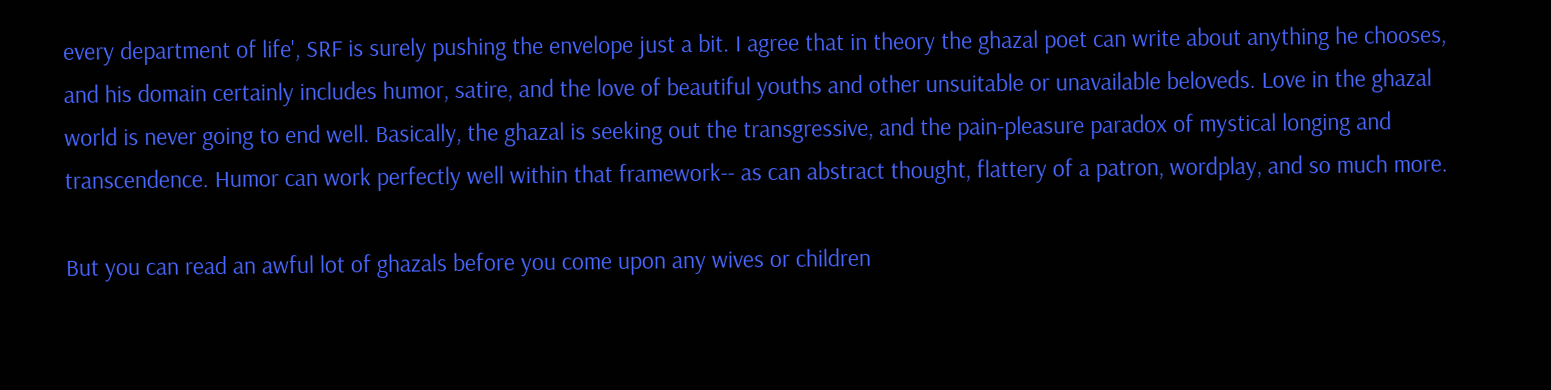every department of life', SRF is surely pushing the envelope just a bit. I agree that in theory the ghazal poet can write about anything he chooses, and his domain certainly includes humor, satire, and the love of beautiful youths and other unsuitable or unavailable beloveds. Love in the ghazal world is never going to end well. Basically, the ghazal is seeking out the transgressive, and the pain-pleasure paradox of mystical longing and transcendence. Humor can work perfectly well within that framework-- as can abstract thought, flattery of a patron, wordplay, and so much more.

But you can read an awful lot of ghazals before you come upon any wives or children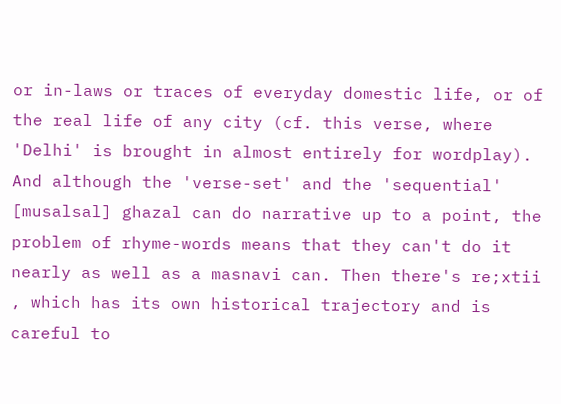or in-laws or traces of everyday domestic life, or of the real life of any city (cf. this verse, where 'Delhi' is brought in almost entirely for wordplay). And although the 'verse-set' and the 'sequential' [musalsal] ghazal can do narrative up to a point, the problem of rhyme-words means that they can't do it nearly as well as a masnavi can. Then there's re;xtii , which has its own historical trajectory and is careful to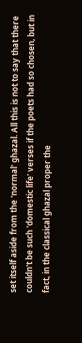set itself aside from the 'normal' ghazal. All this is not to say that there couldn't be such 'domestic life' verses if the poets had so chosen, but in fact, in the classical ghazal proper the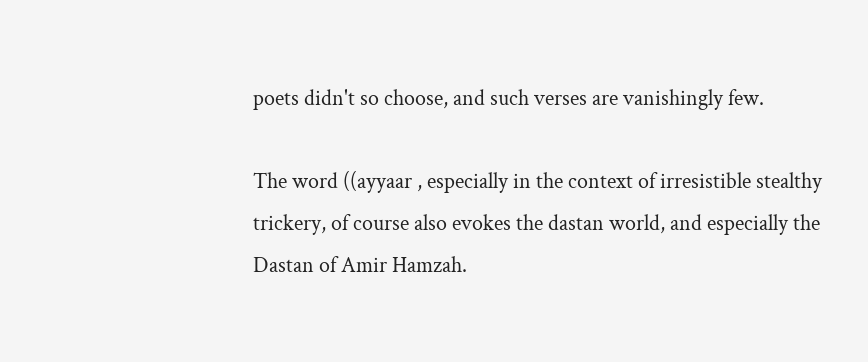poets didn't so choose, and such verses are vanishingly few.

The word ((ayyaar , especially in the context of irresistible stealthy trickery, of course also evokes the dastan world, and especially the Dastan of Amir Hamzah.